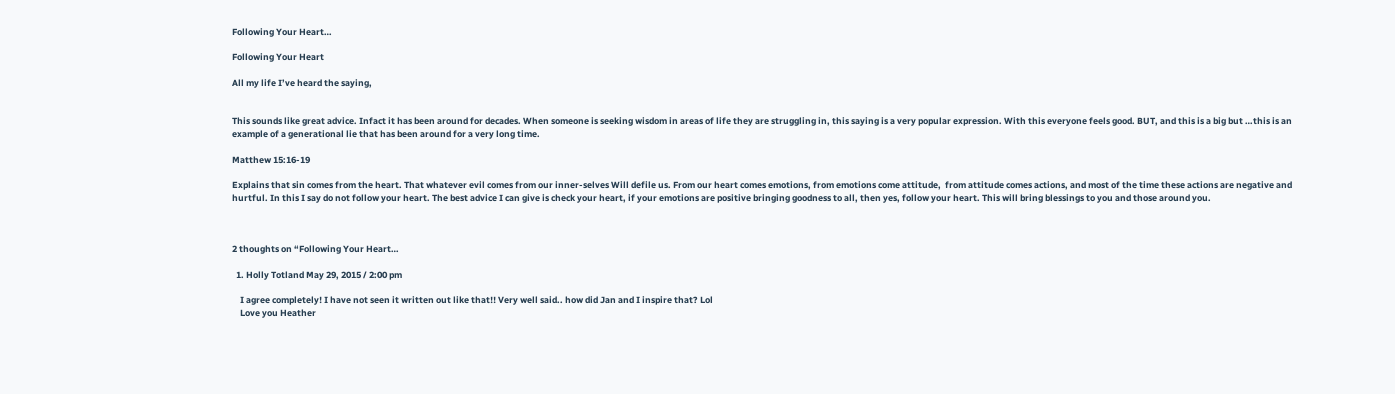Following Your Heart…

Following Your Heart

All my life I’ve heard the saying,


This sounds like great advice. Infact it has been around for decades. When someone is seeking wisdom in areas of life they are struggling in, this saying is a very popular expression. With this everyone feels good. BUT, and this is a big but …this is an example of a generational lie that has been around for a very long time.

Matthew 15:16-19

Explains that sin comes from the heart. That whatever evil comes from our inner-selves Will defile us. From our heart comes emotions, from emotions come attitude,  from attitude comes actions, and most of the time these actions are negative and hurtful. In this I say do not follow your heart. The best advice I can give is check your heart, if your emotions are positive bringing goodness to all, then yes, follow your heart. This will bring blessings to you and those around you.



2 thoughts on “Following Your Heart…

  1. Holly Totland May 29, 2015 / 2:00 pm

    I agree completely! I have not seen it written out like that!! Very well said.. how did Jan and I inspire that? Lol
    Love you Heather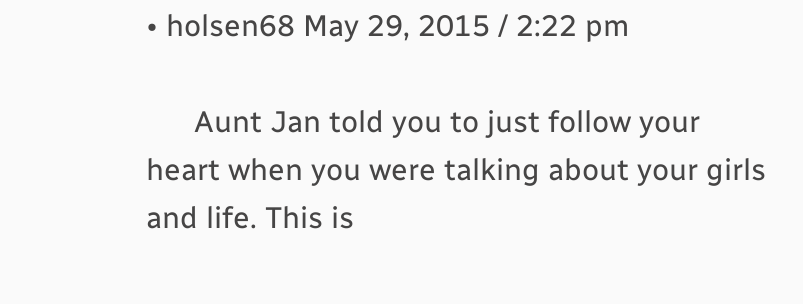• holsen68 May 29, 2015 / 2:22 pm

      Aunt Jan told you to just follow your heart when you were talking about your girls and life. This is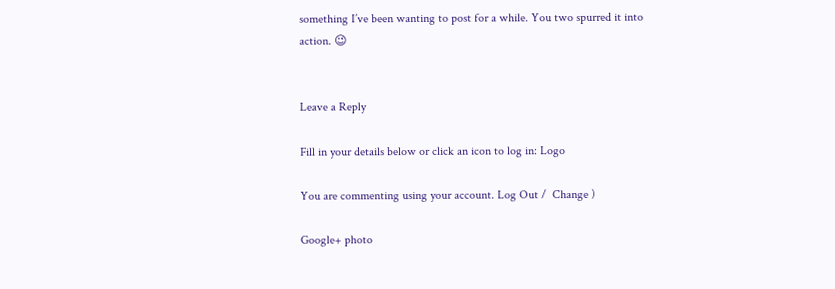something I’ve been wanting to post for a while. You two spurred it into action. 😉


Leave a Reply

Fill in your details below or click an icon to log in: Logo

You are commenting using your account. Log Out /  Change )

Google+ photo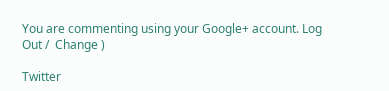You are commenting using your Google+ account. Log Out /  Change )

Twitter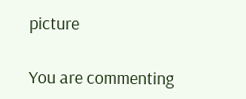picture

You are commenting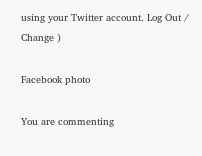using your Twitter account. Log Out /  Change )

Facebook photo

You are commenting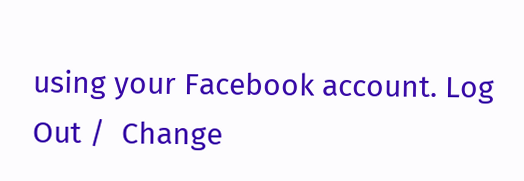using your Facebook account. Log Out /  Change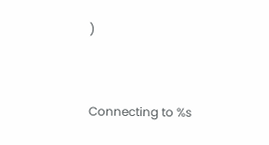)


Connecting to %s